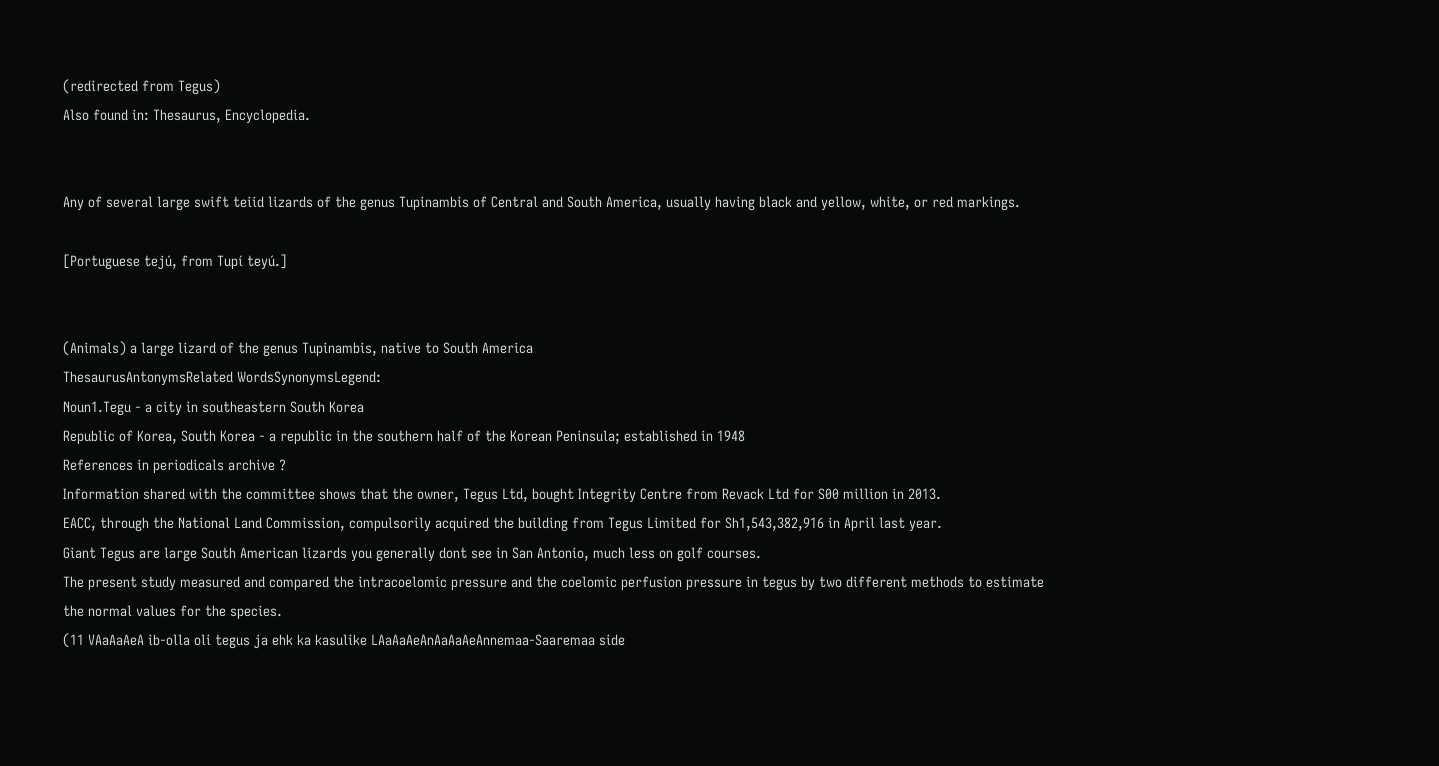(redirected from Tegus)
Also found in: Thesaurus, Encyclopedia.


Any of several large swift teiid lizards of the genus Tupinambis of Central and South America, usually having black and yellow, white, or red markings.

[Portuguese tejú, from Tupí teyú.]


(Animals) a large lizard of the genus Tupinambis, native to South America
ThesaurusAntonymsRelated WordsSynonymsLegend:
Noun1.Tegu - a city in southeastern South Korea
Republic of Korea, South Korea - a republic in the southern half of the Korean Peninsula; established in 1948
References in periodicals archive ?
Information shared with the committee shows that the owner, Tegus Ltd, bought Integrity Centre from Revack Ltd for S00 million in 2013.
EACC, through the National Land Commission, compulsorily acquired the building from Tegus Limited for Sh1,543,382,916 in April last year.
Giant Tegus are large South American lizards you generally dont see in San Antonio, much less on golf courses.
The present study measured and compared the intracoelomic pressure and the coelomic perfusion pressure in tegus by two different methods to estimate the normal values for the species.
(11 VAaAaAeA ib-olla oli tegus ja ehk ka kasulike LAaAaAeAnAaAaAeAnnemaa-Saaremaa side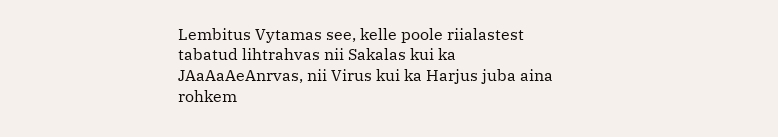Lembitus Vytamas see, kelle poole riialastest tabatud lihtrahvas nii Sakalas kui ka JAaAaAeAnrvas, nii Virus kui ka Harjus juba aina rohkem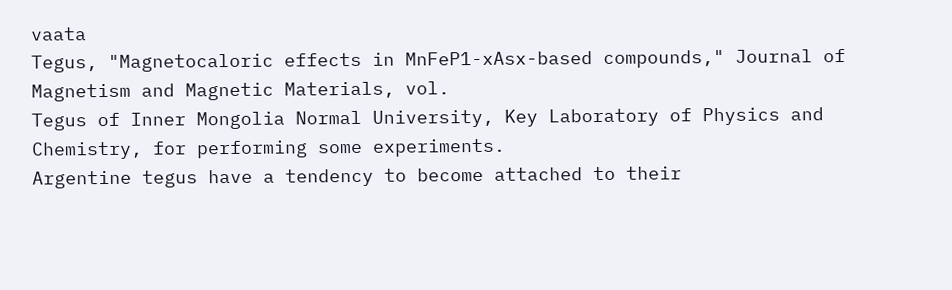vaata
Tegus, "Magnetocaloric effects in MnFeP1-xAsx-based compounds," Journal of Magnetism and Magnetic Materials, vol.
Tegus of Inner Mongolia Normal University, Key Laboratory of Physics and Chemistry, for performing some experiments.
Argentine tegus have a tendency to become attached to their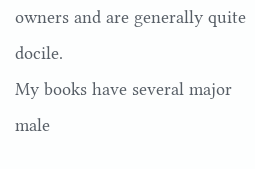owners and are generally quite docile.
My books have several major male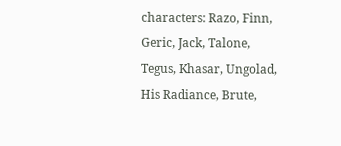characters: Razo, Finn, Geric, Jack, Talone, Tegus, Khasar, Ungolad, His Radiance, Brute,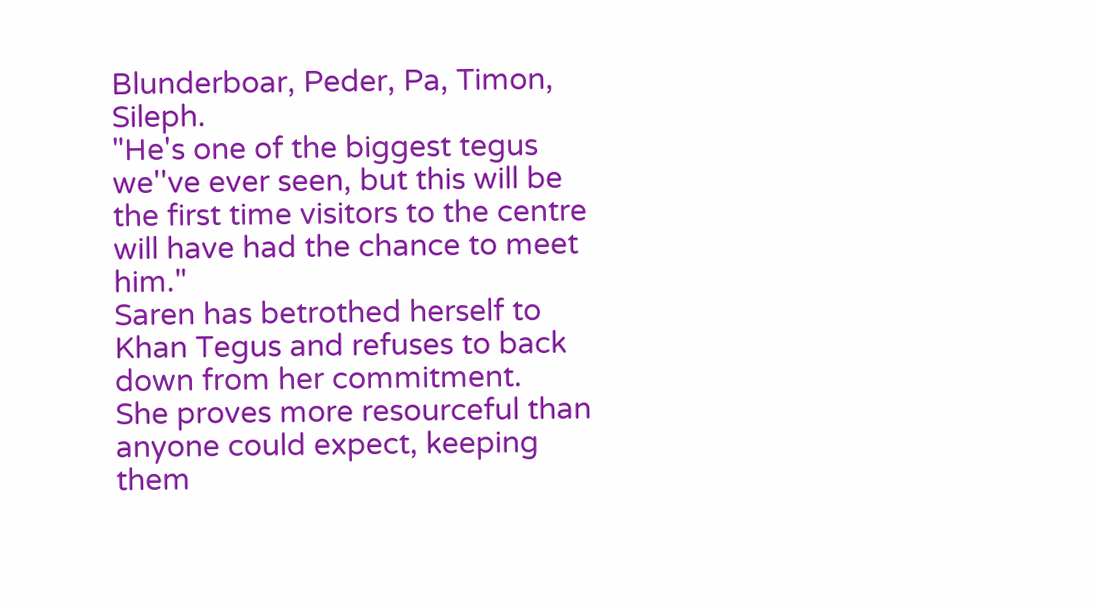Blunderboar, Peder, Pa, Timon, Sileph.
"He's one of the biggest tegus we''ve ever seen, but this will be the first time visitors to the centre will have had the chance to meet him."
Saren has betrothed herself to Khan Tegus and refuses to back down from her commitment.
She proves more resourceful than anyone could expect, keeping them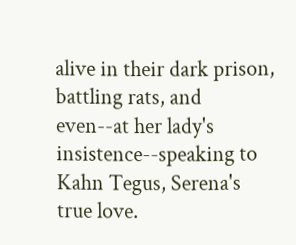alive in their dark prison, battling rats, and even--at her lady's insistence--speaking to Kahn Tegus, Serena's true love.